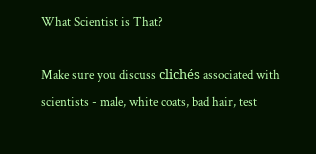What Scientist is That?

Make sure you discuss clichés associated with scientists - male, white coats, bad hair, test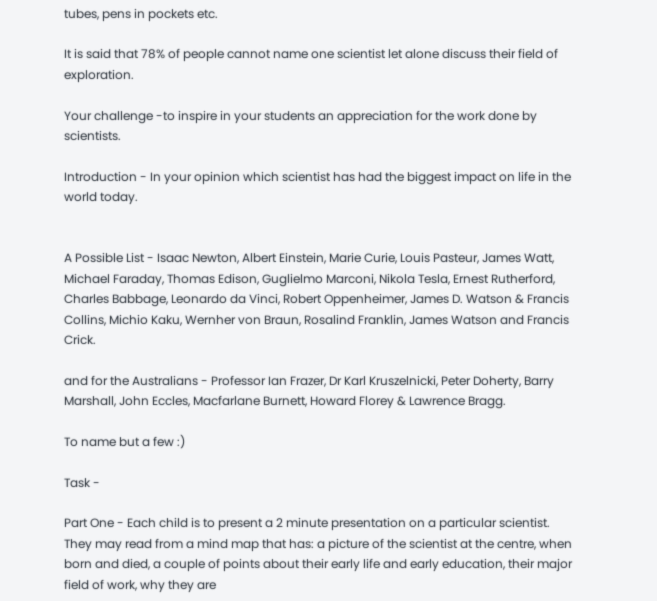tubes, pens in pockets etc.

It is said that 78% of people cannot name one scientist let alone discuss their field of exploration.

Your challenge -to inspire in your students an appreciation for the work done by scientists.

Introduction - In your opinion which scientist has had the biggest impact on life in the world today.


A Possible List - Isaac Newton, Albert Einstein, Marie Curie, Louis Pasteur, James Watt, Michael Faraday, Thomas Edison, Guglielmo Marconi, Nikola Tesla, Ernest Rutherford, Charles Babbage, Leonardo da Vinci, Robert Oppenheimer, James D. Watson & Francis Collins, Michio Kaku, Wernher von Braun, Rosalind Franklin, James Watson and Francis Crick.

and for the Australians - Professor Ian Frazer, Dr Karl Kruszelnicki, Peter Doherty, Barry Marshall, John Eccles, Macfarlane Burnett, Howard Florey & Lawrence Bragg.

To name but a few :)

Task -

Part One - Each child is to present a 2 minute presentation on a particular scientist. They may read from a mind map that has: a picture of the scientist at the centre, when born and died, a couple of points about their early life and early education, their major field of work, why they are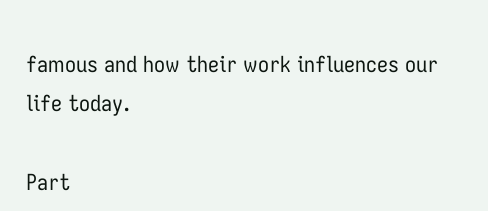famous and how their work influences our life today.

Part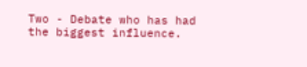Two - Debate who has had the biggest influence.